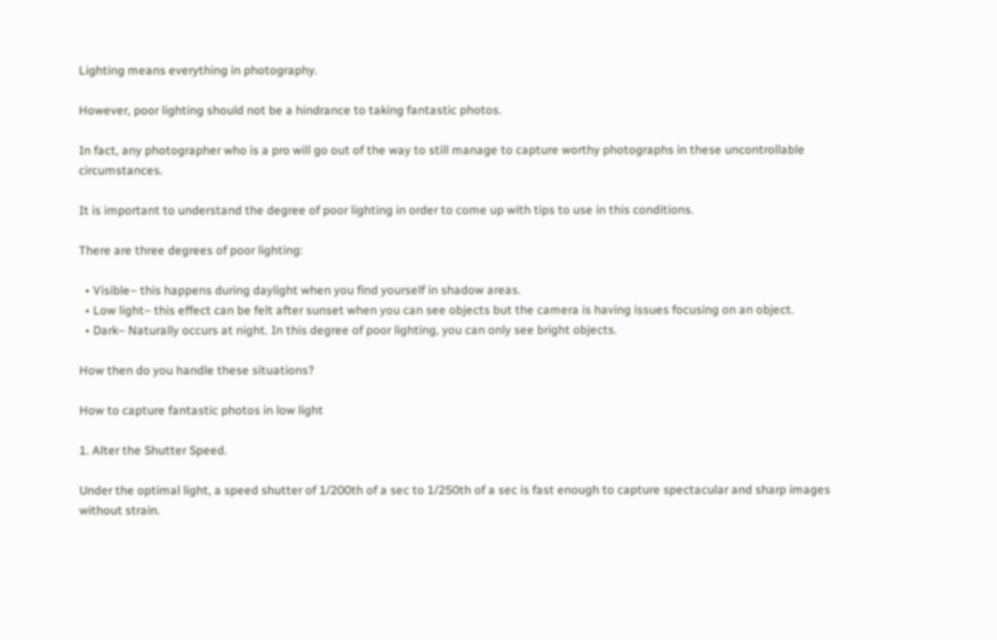Lighting means everything in photography.

However, poor lighting should not be a hindrance to taking fantastic photos.

In fact, any photographer who is a pro will go out of the way to still manage to capture worthy photographs in these uncontrollable circumstances.

It is important to understand the degree of poor lighting in order to come up with tips to use in this conditions.

There are three degrees of poor lighting:

  • Visible– this happens during daylight when you find yourself in shadow areas.
  • Low light– this effect can be felt after sunset when you can see objects but the camera is having issues focusing on an object.
  • Dark– Naturally occurs at night. In this degree of poor lighting, you can only see bright objects.

How then do you handle these situations?

How to capture fantastic photos in low light

1. Alter the Shutter Speed.

Under the optimal light, a speed shutter of 1/200th of a sec to 1/250th of a sec is fast enough to capture spectacular and sharp images without strain.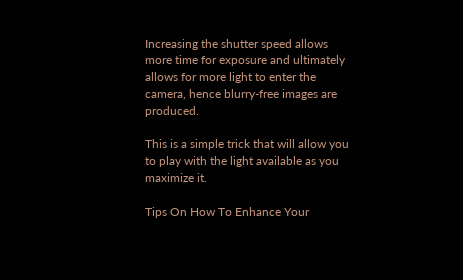Increasing the shutter speed allows more time for exposure and ultimately allows for more light to enter the camera, hence blurry-free images are produced.

This is a simple trick that will allow you to play with the light available as you maximize it.

Tips On How To Enhance Your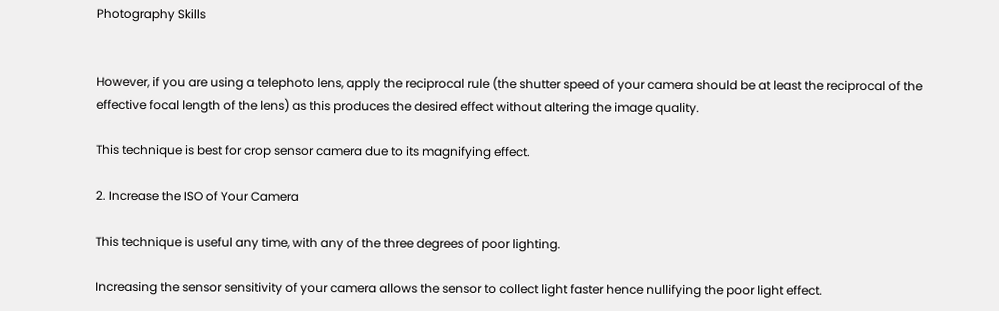Photography Skills


However, if you are using a telephoto lens, apply the reciprocal rule (the shutter speed of your camera should be at least the reciprocal of the effective focal length of the lens) as this produces the desired effect without altering the image quality.

This technique is best for crop sensor camera due to its magnifying effect.

2. Increase the ISO of Your Camera

This technique is useful any time, with any of the three degrees of poor lighting.

Increasing the sensor sensitivity of your camera allows the sensor to collect light faster hence nullifying the poor light effect.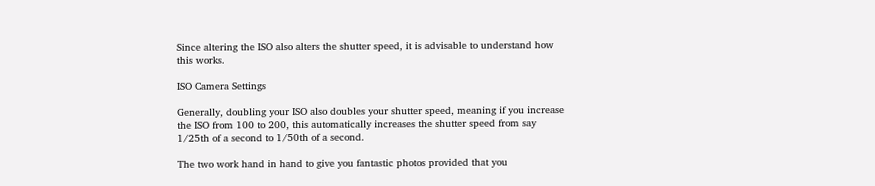Since altering the ISO also alters the shutter speed, it is advisable to understand how this works.

ISO Camera Settings

Generally, doubling your ISO also doubles your shutter speed, meaning if you increase the ISO from 100 to 200, this automatically increases the shutter speed from say 1/25th of a second to 1/50th of a second.

The two work hand in hand to give you fantastic photos provided that you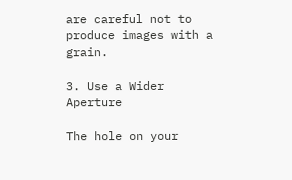are careful not to produce images with a grain.

3. Use a Wider Aperture

The hole on your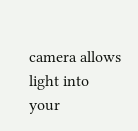camera allows light into your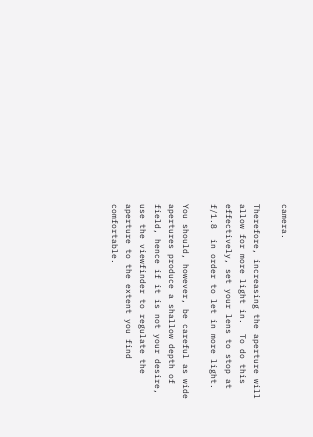camera.

Therefore, increasing the aperture will allow for more light in.  To do this effectively, set your lens to stop at f/1.8  in order to let in more light.

You should, however, be careful as wide apertures produce a shallow depth of field, hence if it is not your desire, use the viewfinder to regulate the aperture to the extent you find comfortable.